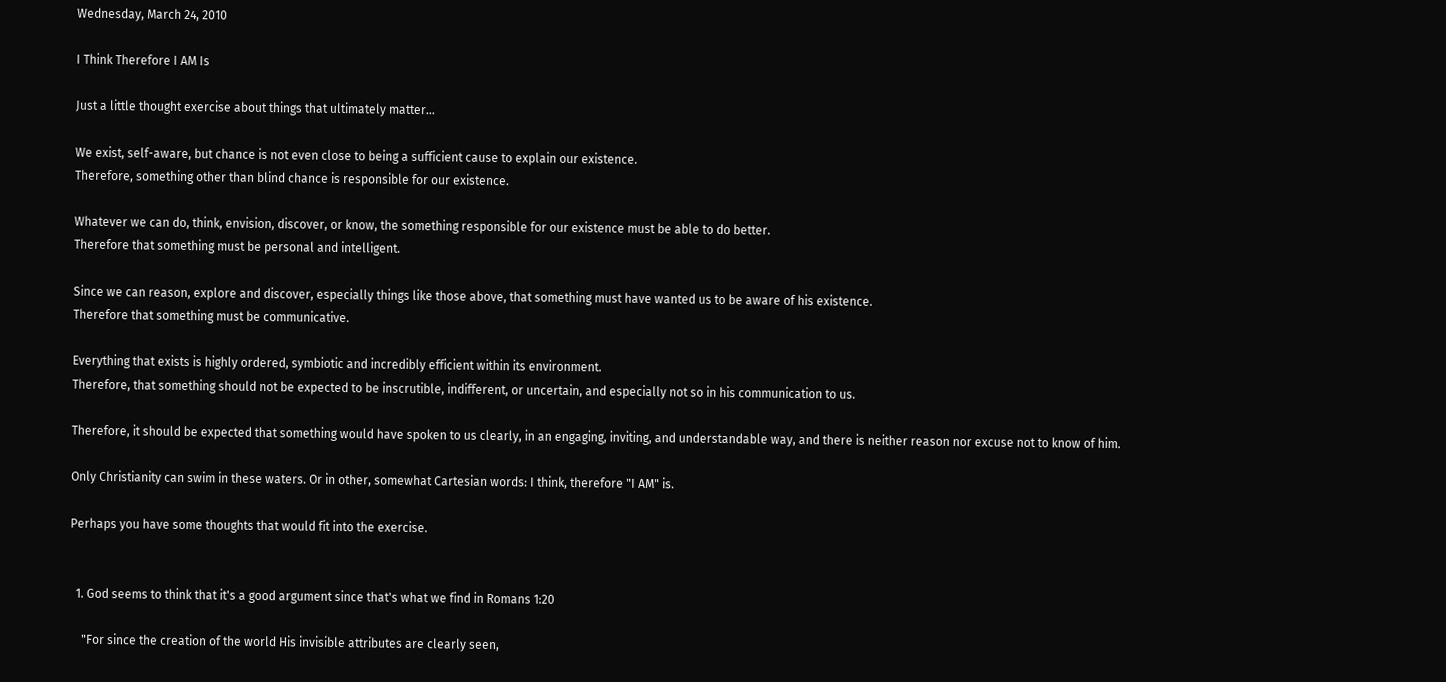Wednesday, March 24, 2010

I Think Therefore I AM Is

Just a little thought exercise about things that ultimately matter...

We exist, self-aware, but chance is not even close to being a sufficient cause to explain our existence.
Therefore, something other than blind chance is responsible for our existence.

Whatever we can do, think, envision, discover, or know, the something responsible for our existence must be able to do better.
Therefore that something must be personal and intelligent.

Since we can reason, explore and discover, especially things like those above, that something must have wanted us to be aware of his existence.
Therefore that something must be communicative.

Everything that exists is highly ordered, symbiotic and incredibly efficient within its environment.
Therefore, that something should not be expected to be inscrutible, indifferent, or uncertain, and especially not so in his communication to us.

Therefore, it should be expected that something would have spoken to us clearly, in an engaging, inviting, and understandable way, and there is neither reason nor excuse not to know of him.

Only Christianity can swim in these waters. Or in other, somewhat Cartesian words: I think, therefore "I AM" is.

Perhaps you have some thoughts that would fit into the exercise.


  1. God seems to think that it's a good argument since that's what we find in Romans 1:20

    "For since the creation of the world His invisible attributes are clearly seen,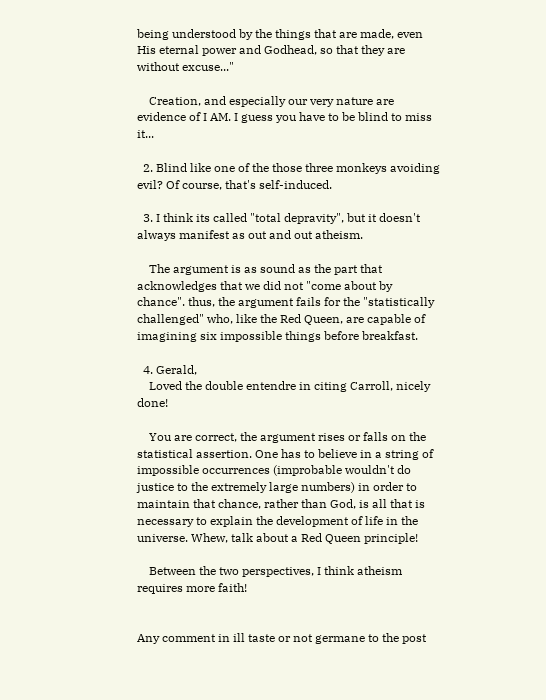being understood by the things that are made, even His eternal power and Godhead, so that they are without excuse..."

    Creation, and especially our very nature are evidence of I AM. I guess you have to be blind to miss it...

  2. Blind like one of the those three monkeys avoiding evil? Of course, that's self-induced.

  3. I think its called "total depravity", but it doesn't always manifest as out and out atheism.

    The argument is as sound as the part that acknowledges that we did not "come about by chance". thus, the argument fails for the "statistically challenged" who, like the Red Queen, are capable of imagining six impossible things before breakfast.

  4. Gerald,
    Loved the double entendre in citing Carroll, nicely done!

    You are correct, the argument rises or falls on the statistical assertion. One has to believe in a string of impossible occurrences (improbable wouldn't do justice to the extremely large numbers) in order to maintain that chance, rather than God, is all that is necessary to explain the development of life in the universe. Whew, talk about a Red Queen principle!

    Between the two perspectives, I think atheism requires more faith!


Any comment in ill taste or not germane to the post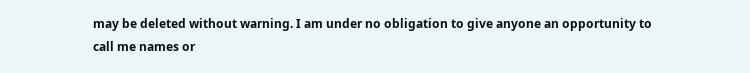may be deleted without warning. I am under no obligation to give anyone an opportunity to call me names or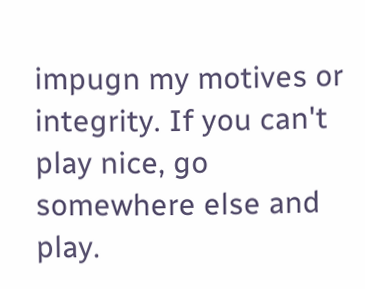impugn my motives or integrity. If you can't play nice, go somewhere else and play.